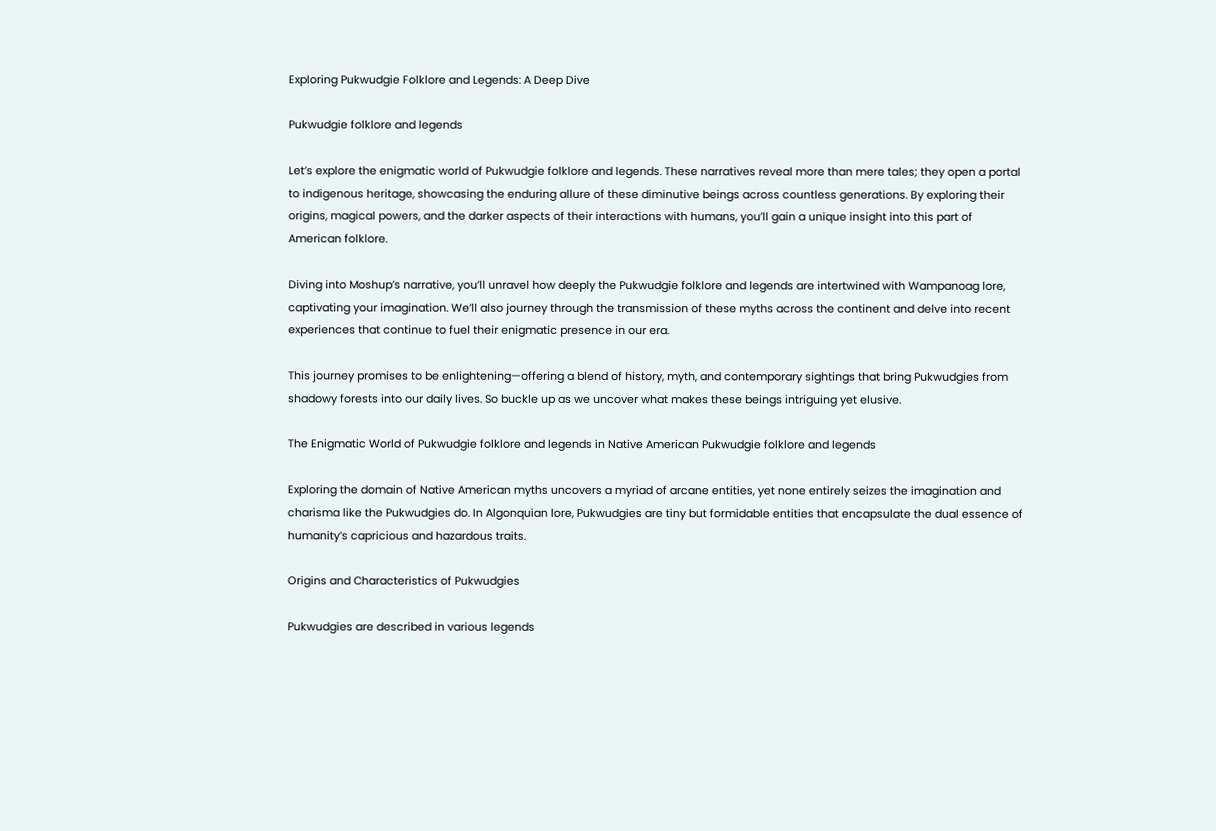Exploring Pukwudgie Folklore and Legends: A Deep Dive

Pukwudgie folklore and legends

Let’s explore the enigmatic world of Pukwudgie folklore and legends. These narratives reveal more than mere tales; they open a portal to indigenous heritage, showcasing the enduring allure of these diminutive beings across countless generations. By exploring their origins, magical powers, and the darker aspects of their interactions with humans, you’ll gain a unique insight into this part of American folklore.

Diving into Moshup’s narrative, you’ll unravel how deeply the Pukwudgie folklore and legends are intertwined with Wampanoag lore, captivating your imagination. We’ll also journey through the transmission of these myths across the continent and delve into recent experiences that continue to fuel their enigmatic presence in our era.

This journey promises to be enlightening—offering a blend of history, myth, and contemporary sightings that bring Pukwudgies from shadowy forests into our daily lives. So buckle up as we uncover what makes these beings intriguing yet elusive.

The Enigmatic World of Pukwudgie folklore and legends in Native American Pukwudgie folklore and legends

Exploring the domain of Native American myths uncovers a myriad of arcane entities, yet none entirely seizes the imagination and charisma like the Pukwudgies do. In Algonquian lore, Pukwudgies are tiny but formidable entities that encapsulate the dual essence of humanity’s capricious and hazardous traits.

Origins and Characteristics of Pukwudgies

Pukwudgies are described in various legends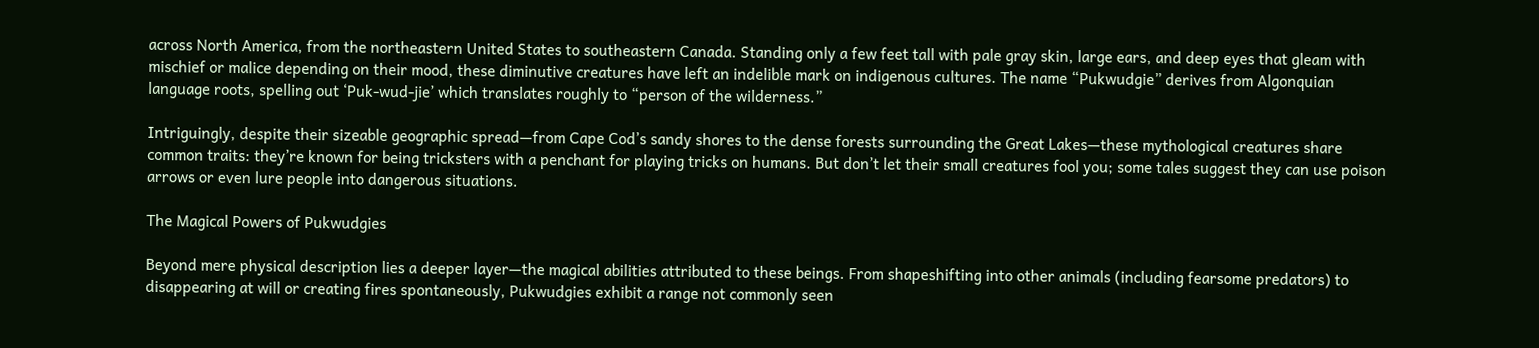across North America, from the northeastern United States to southeastern Canada. Standing only a few feet tall with pale gray skin, large ears, and deep eyes that gleam with mischief or malice depending on their mood, these diminutive creatures have left an indelible mark on indigenous cultures. The name “Pukwudgie” derives from Algonquian language roots, spelling out ‘Puk-wud-jie’ which translates roughly to “person of the wilderness.”

Intriguingly, despite their sizeable geographic spread—from Cape Cod’s sandy shores to the dense forests surrounding the Great Lakes—these mythological creatures share common traits: they’re known for being tricksters with a penchant for playing tricks on humans. But don’t let their small creatures fool you; some tales suggest they can use poison arrows or even lure people into dangerous situations.

The Magical Powers of Pukwudgies

Beyond mere physical description lies a deeper layer—the magical abilities attributed to these beings. From shapeshifting into other animals (including fearsome predators) to disappearing at will or creating fires spontaneously, Pukwudgies exhibit a range not commonly seen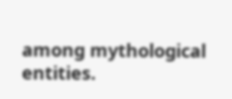among mythological entities.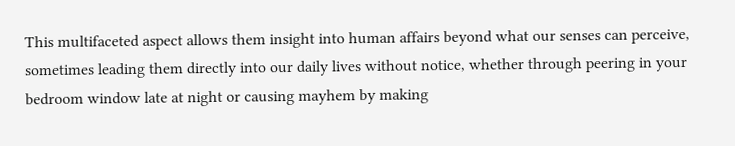This multifaceted aspect allows them insight into human affairs beyond what our senses can perceive, sometimes leading them directly into our daily lives without notice, whether through peering in your bedroom window late at night or causing mayhem by making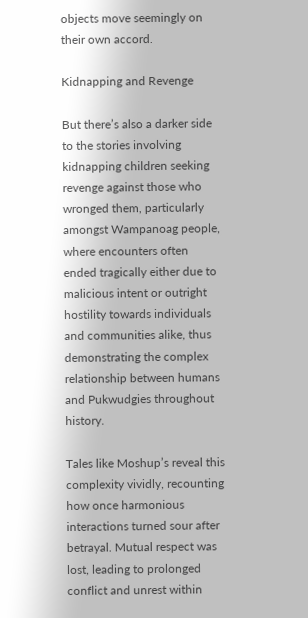objects move seemingly on their own accord.

Kidnapping and Revenge

But there’s also a darker side to the stories involving kidnapping children seeking revenge against those who wronged them, particularly amongst Wampanoag people, where encounters often ended tragically either due to malicious intent or outright hostility towards individuals and communities alike, thus demonstrating the complex relationship between humans and Pukwudgies throughout history.

Tales like Moshup’s reveal this complexity vividly, recounting how once harmonious interactions turned sour after betrayal. Mutual respect was lost, leading to prolonged conflict and unrest within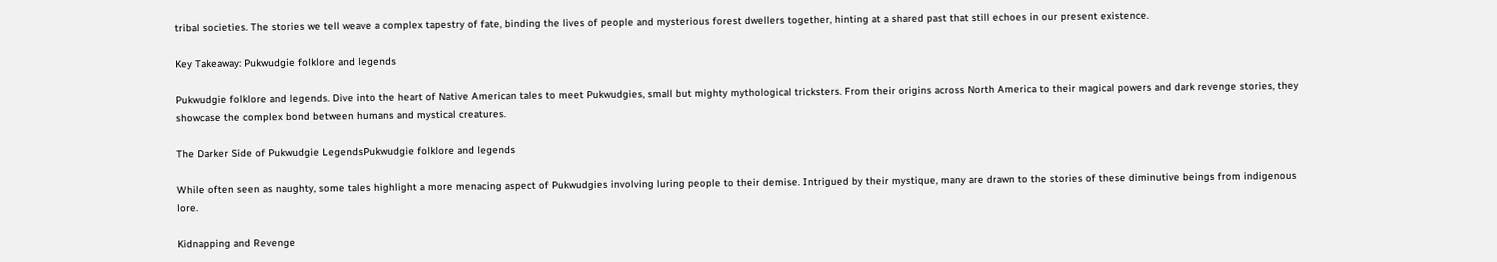tribal societies. The stories we tell weave a complex tapestry of fate, binding the lives of people and mysterious forest dwellers together, hinting at a shared past that still echoes in our present existence.

Key Takeaway: Pukwudgie folklore and legends

Pukwudgie folklore and legends. Dive into the heart of Native American tales to meet Pukwudgies, small but mighty mythological tricksters. From their origins across North America to their magical powers and dark revenge stories, they showcase the complex bond between humans and mystical creatures.

The Darker Side of Pukwudgie LegendsPukwudgie folklore and legends

While often seen as naughty, some tales highlight a more menacing aspect of Pukwudgies involving luring people to their demise. Intrigued by their mystique, many are drawn to the stories of these diminutive beings from indigenous lore.

Kidnapping and Revenge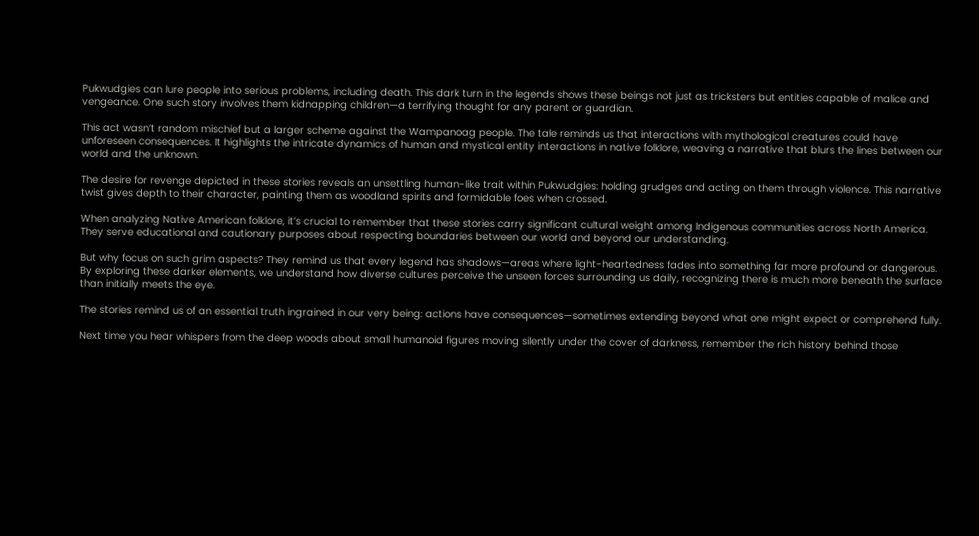Pukwudgies can lure people into serious problems, including death. This dark turn in the legends shows these beings not just as tricksters but entities capable of malice and vengeance. One such story involves them kidnapping children—a terrifying thought for any parent or guardian.

This act wasn’t random mischief but a larger scheme against the Wampanoag people. The tale reminds us that interactions with mythological creatures could have unforeseen consequences. It highlights the intricate dynamics of human and mystical entity interactions in native folklore, weaving a narrative that blurs the lines between our world and the unknown.

The desire for revenge depicted in these stories reveals an unsettling human-like trait within Pukwudgies: holding grudges and acting on them through violence. This narrative twist gives depth to their character, painting them as woodland spirits and formidable foes when crossed.

When analyzing Native American folklore, it’s crucial to remember that these stories carry significant cultural weight among Indigenous communities across North America. They serve educational and cautionary purposes about respecting boundaries between our world and beyond our understanding.

But why focus on such grim aspects? They remind us that every legend has shadows—areas where light-heartedness fades into something far more profound or dangerous. By exploring these darker elements, we understand how diverse cultures perceive the unseen forces surrounding us daily, recognizing there is much more beneath the surface than initially meets the eye.

The stories remind us of an essential truth ingrained in our very being: actions have consequences—sometimes extending beyond what one might expect or comprehend fully.

Next time you hear whispers from the deep woods about small humanoid figures moving silently under the cover of darkness, remember the rich history behind those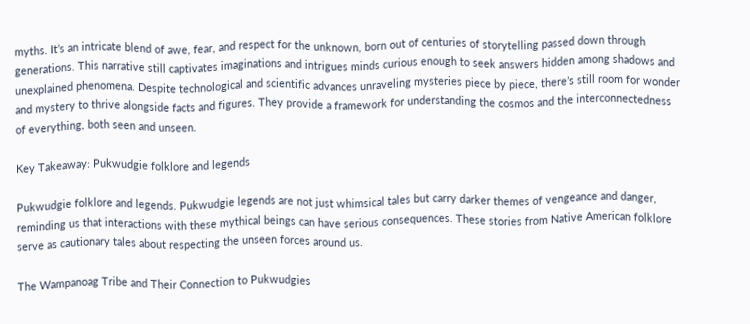myths. It’s an intricate blend of awe, fear, and respect for the unknown, born out of centuries of storytelling passed down through generations. This narrative still captivates imaginations and intrigues minds curious enough to seek answers hidden among shadows and unexplained phenomena. Despite technological and scientific advances unraveling mysteries piece by piece, there’s still room for wonder and mystery to thrive alongside facts and figures. They provide a framework for understanding the cosmos and the interconnectedness of everything, both seen and unseen.

Key Takeaway: Pukwudgie folklore and legends

Pukwudgie folklore and legends. Pukwudgie legends are not just whimsical tales but carry darker themes of vengeance and danger, reminding us that interactions with these mythical beings can have serious consequences. These stories from Native American folklore serve as cautionary tales about respecting the unseen forces around us.

The Wampanoag Tribe and Their Connection to Pukwudgies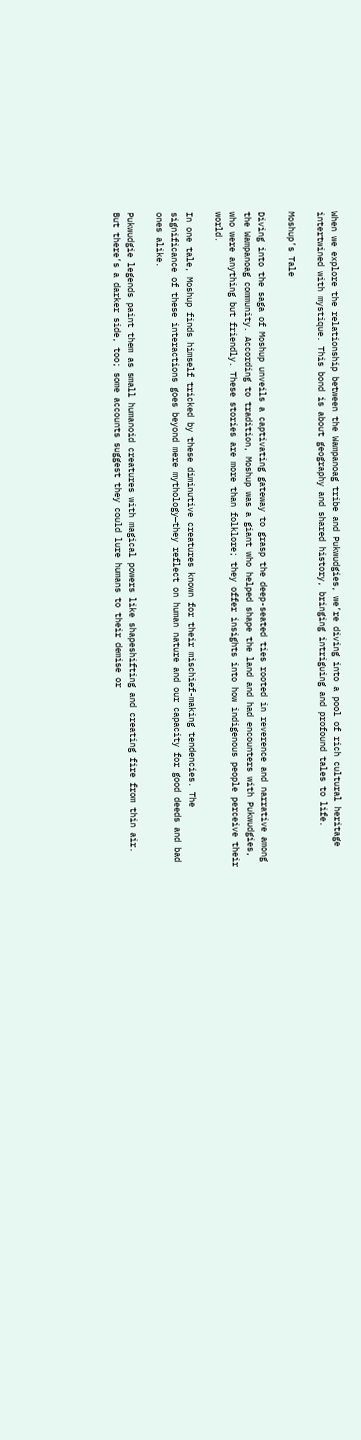When we explore the relationship between the Wampanoag tribe and Pukwudgies, we’re diving into a pool of rich cultural heritage intertwined with mystique. This bond is about geography and shared history, bringing intriguing and profound tales to life.

Moshup’s Tale

Diving into the saga of Moshup unveils a captivating gateway to grasp the deep-seated ties rooted in reverence and narrative among the Wampanoag community. According to tradition, Moshup was a giant who helped shape the land and had encounters with Pukwudgies, who were anything but friendly. These stories are more than folklore; they offer insights into how indigenous people perceive their world.

In one tale, Moshup finds himself tricked by these diminutive creatures known for their mischief-making tendencies. The significance of these interactions goes beyond mere mythology—they reflect on human nature and our capacity for good deeds and bad ones alike.

Pukwudgie legends paint them as small humanoid creatures with magical powers like shapeshifting and creating fire from thin air. But there’s a darker side, too; some accounts suggest they could lure humans to their demise or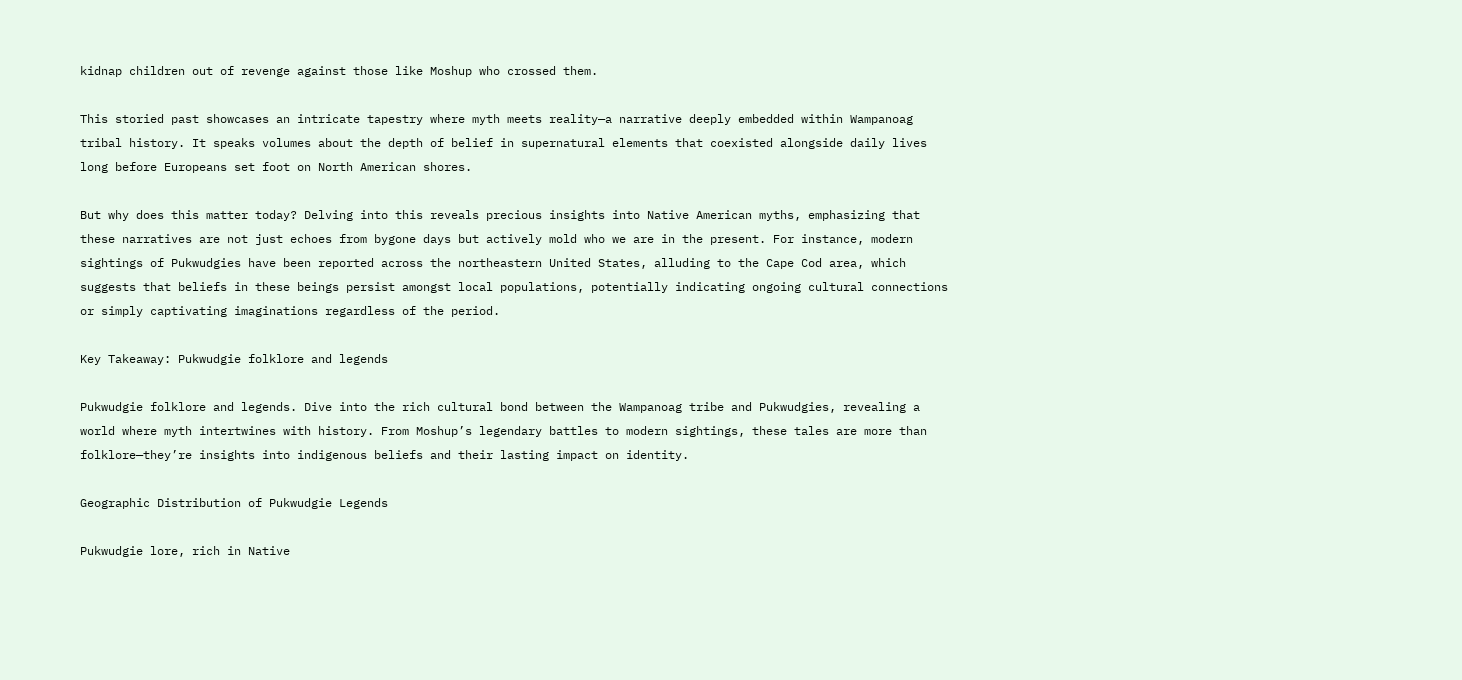kidnap children out of revenge against those like Moshup who crossed them.

This storied past showcases an intricate tapestry where myth meets reality—a narrative deeply embedded within Wampanoag tribal history. It speaks volumes about the depth of belief in supernatural elements that coexisted alongside daily lives long before Europeans set foot on North American shores.

But why does this matter today? Delving into this reveals precious insights into Native American myths, emphasizing that these narratives are not just echoes from bygone days but actively mold who we are in the present. For instance, modern sightings of Pukwudgies have been reported across the northeastern United States, alluding to the Cape Cod area, which suggests that beliefs in these beings persist amongst local populations, potentially indicating ongoing cultural connections or simply captivating imaginations regardless of the period.

Key Takeaway: Pukwudgie folklore and legends

Pukwudgie folklore and legends. Dive into the rich cultural bond between the Wampanoag tribe and Pukwudgies, revealing a world where myth intertwines with history. From Moshup’s legendary battles to modern sightings, these tales are more than folklore—they’re insights into indigenous beliefs and their lasting impact on identity.

Geographic Distribution of Pukwudgie Legends

Pukwudgie lore, rich in Native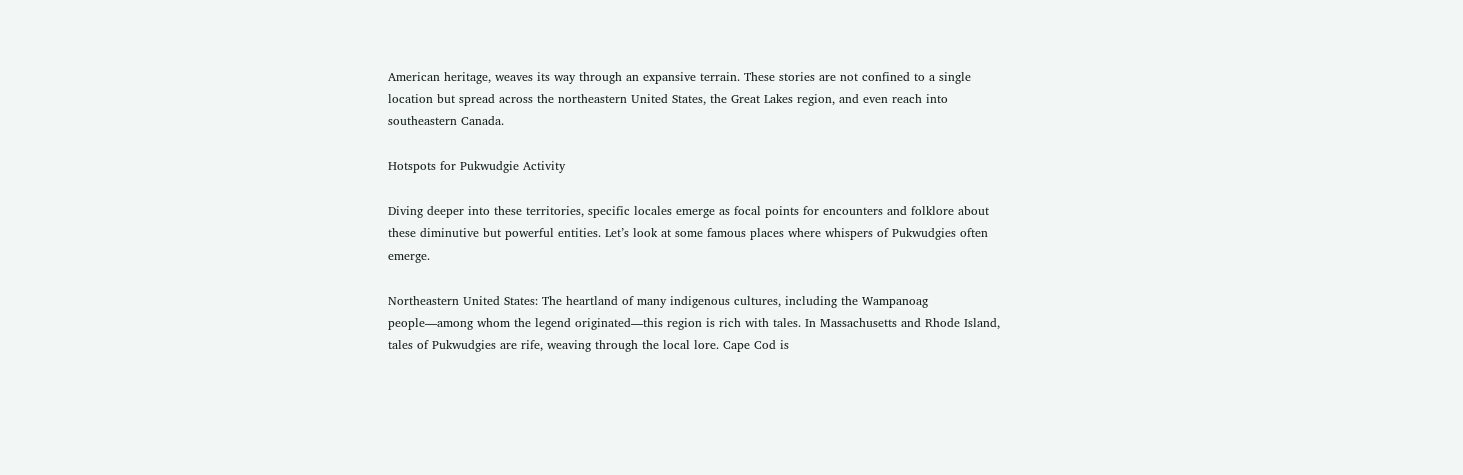American heritage, weaves its way through an expansive terrain. These stories are not confined to a single location but spread across the northeastern United States, the Great Lakes region, and even reach into southeastern Canada.

Hotspots for Pukwudgie Activity

Diving deeper into these territories, specific locales emerge as focal points for encounters and folklore about these diminutive but powerful entities. Let’s look at some famous places where whispers of Pukwudgies often emerge.

Northeastern United States: The heartland of many indigenous cultures, including the Wampanoag people—among whom the legend originated—this region is rich with tales. In Massachusetts and Rhode Island, tales of Pukwudgies are rife, weaving through the local lore. Cape Cod is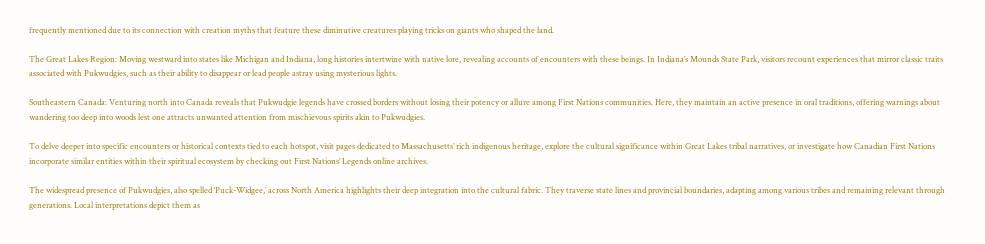frequently mentioned due to its connection with creation myths that feature these diminutive creatures playing tricks on giants who shaped the land.

The Great Lakes Region: Moving westward into states like Michigan and Indiana, long histories intertwine with native lore, revealing accounts of encounters with these beings. In Indiana’s Mounds State Park, visitors recount experiences that mirror classic traits associated with Pukwudgies, such as their ability to disappear or lead people astray using mysterious lights.

Southeastern Canada: Venturing north into Canada reveals that Pukwudgie legends have crossed borders without losing their potency or allure among First Nations communities. Here, they maintain an active presence in oral traditions, offering warnings about wandering too deep into woods lest one attracts unwanted attention from mischievous spirits akin to Pukwudgies.

To delve deeper into specific encounters or historical contexts tied to each hotspot, visit pages dedicated to Massachusetts’ rich indigenous heritage, explore the cultural significance within Great Lakes tribal narratives, or investigate how Canadian First Nations incorporate similar entities within their spiritual ecosystem by checking out First Nations’ Legends online archives.

The widespread presence of Pukwudgies, also spelled ‘Puck-Widgee,’ across North America highlights their deep integration into the cultural fabric. They traverse state lines and provincial boundaries, adapting among various tribes and remaining relevant through generations. Local interpretations depict them as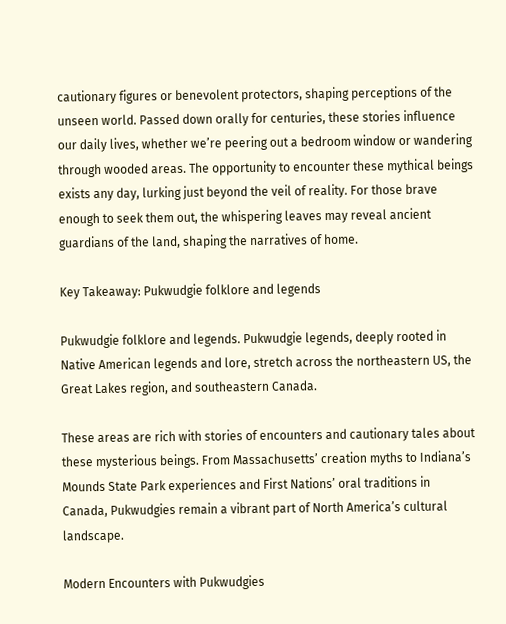cautionary figures or benevolent protectors, shaping perceptions of the unseen world. Passed down orally for centuries, these stories influence our daily lives, whether we’re peering out a bedroom window or wandering through wooded areas. The opportunity to encounter these mythical beings exists any day, lurking just beyond the veil of reality. For those brave enough to seek them out, the whispering leaves may reveal ancient guardians of the land, shaping the narratives of home.

Key Takeaway: Pukwudgie folklore and legends

Pukwudgie folklore and legends. Pukwudgie legends, deeply rooted in Native American legends and lore, stretch across the northeastern US, the Great Lakes region, and southeastern Canada.

These areas are rich with stories of encounters and cautionary tales about these mysterious beings. From Massachusetts’ creation myths to Indiana’s Mounds State Park experiences and First Nations’ oral traditions in Canada, Pukwudgies remain a vibrant part of North America’s cultural landscape.

Modern Encounters with Pukwudgies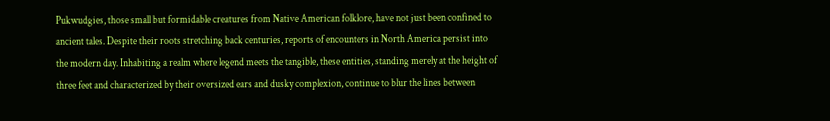Pukwudgies, those small but formidable creatures from Native American folklore, have not just been confined to ancient tales. Despite their roots stretching back centuries, reports of encounters in North America persist into the modern day. Inhabiting a realm where legend meets the tangible, these entities, standing merely at the height of three feet and characterized by their oversized ears and dusky complexion, continue to blur the lines between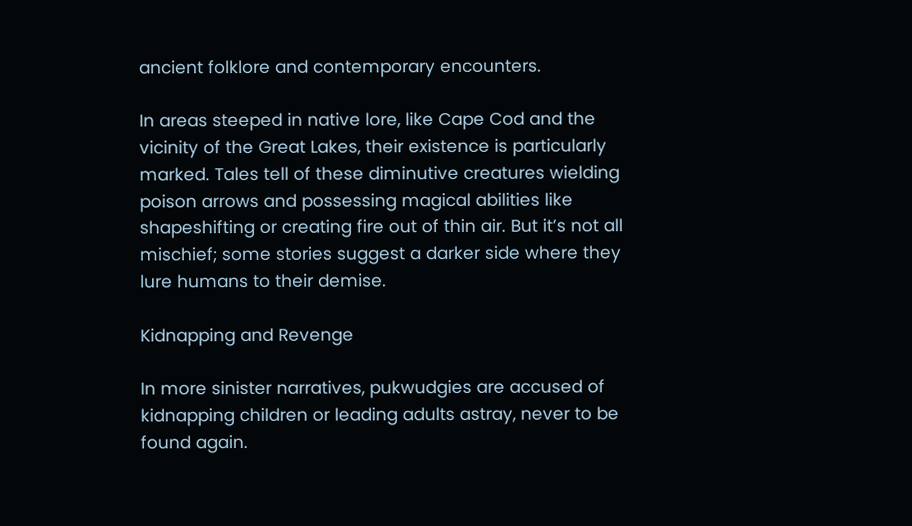ancient folklore and contemporary encounters.

In areas steeped in native lore, like Cape Cod and the vicinity of the Great Lakes, their existence is particularly marked. Tales tell of these diminutive creatures wielding poison arrows and possessing magical abilities like shapeshifting or creating fire out of thin air. But it’s not all mischief; some stories suggest a darker side where they lure humans to their demise.

Kidnapping and Revenge

In more sinister narratives, pukwudgies are accused of kidnapping children or leading adults astray, never to be found again.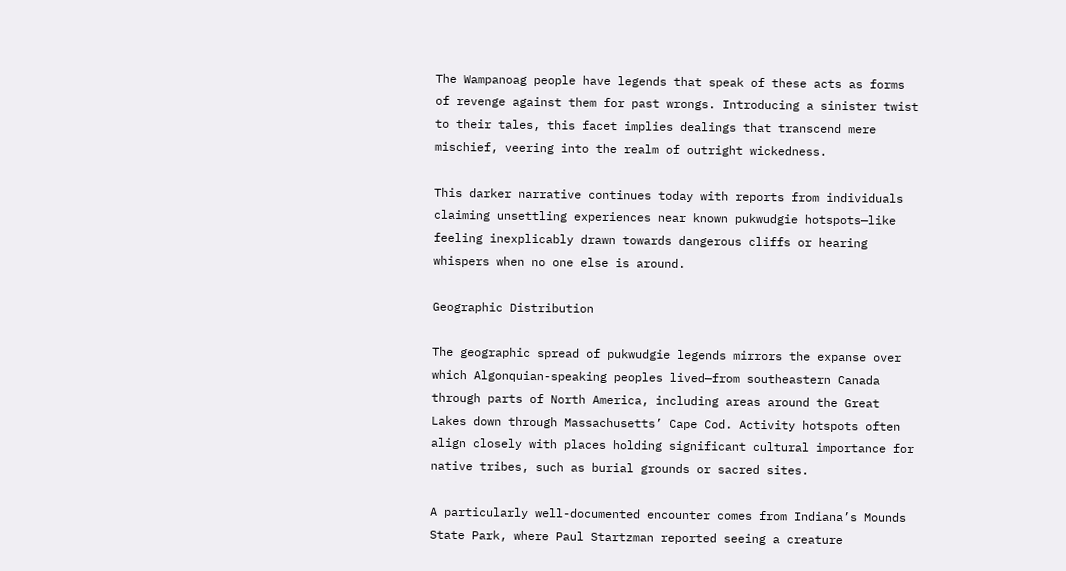The Wampanoag people have legends that speak of these acts as forms of revenge against them for past wrongs. Introducing a sinister twist to their tales, this facet implies dealings that transcend mere mischief, veering into the realm of outright wickedness.

This darker narrative continues today with reports from individuals claiming unsettling experiences near known pukwudgie hotspots—like feeling inexplicably drawn towards dangerous cliffs or hearing whispers when no one else is around.

Geographic Distribution

The geographic spread of pukwudgie legends mirrors the expanse over which Algonquian-speaking peoples lived—from southeastern Canada through parts of North America, including areas around the Great Lakes down through Massachusetts’ Cape Cod. Activity hotspots often align closely with places holding significant cultural importance for native tribes, such as burial grounds or sacred sites.

A particularly well-documented encounter comes from Indiana’s Mounds State Park, where Paul Startzman reported seeing a creature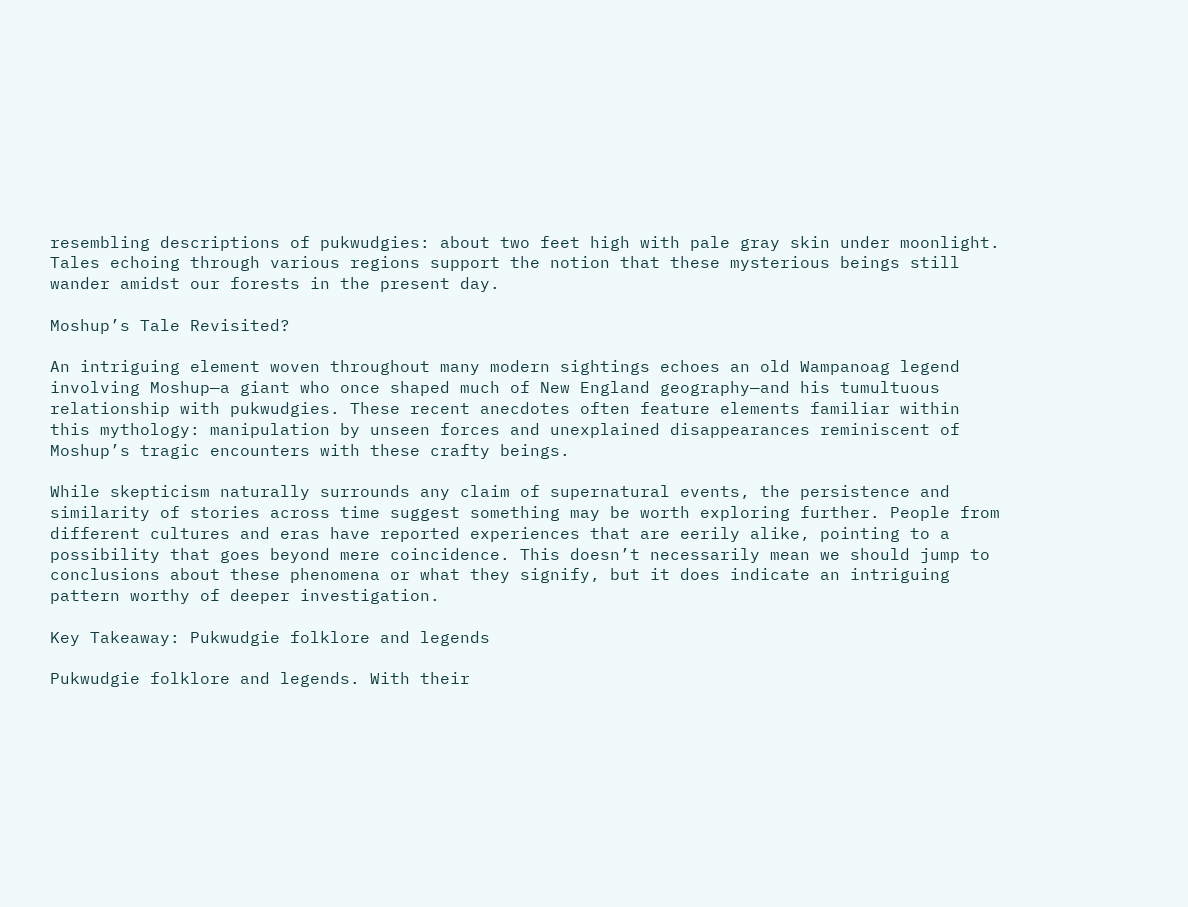resembling descriptions of pukwudgies: about two feet high with pale gray skin under moonlight. Tales echoing through various regions support the notion that these mysterious beings still wander amidst our forests in the present day.

Moshup’s Tale Revisited?

An intriguing element woven throughout many modern sightings echoes an old Wampanoag legend involving Moshup—a giant who once shaped much of New England geography—and his tumultuous relationship with pukwudgies. These recent anecdotes often feature elements familiar within this mythology: manipulation by unseen forces and unexplained disappearances reminiscent of Moshup’s tragic encounters with these crafty beings.

While skepticism naturally surrounds any claim of supernatural events, the persistence and similarity of stories across time suggest something may be worth exploring further. People from different cultures and eras have reported experiences that are eerily alike, pointing to a possibility that goes beyond mere coincidence. This doesn’t necessarily mean we should jump to conclusions about these phenomena or what they signify, but it does indicate an intriguing pattern worthy of deeper investigation.

Key Takeaway: Pukwudgie folklore and legends

Pukwudgie folklore and legends. With their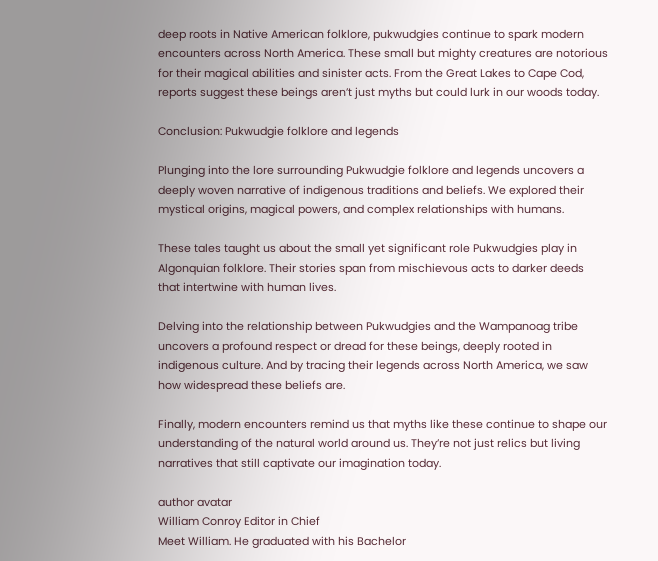deep roots in Native American folklore, pukwudgies continue to spark modern encounters across North America. These small but mighty creatures are notorious for their magical abilities and sinister acts. From the Great Lakes to Cape Cod, reports suggest these beings aren’t just myths but could lurk in our woods today.

Conclusion: Pukwudgie folklore and legends

Plunging into the lore surrounding Pukwudgie folklore and legends uncovers a deeply woven narrative of indigenous traditions and beliefs. We explored their mystical origins, magical powers, and complex relationships with humans.

These tales taught us about the small yet significant role Pukwudgies play in Algonquian folklore. Their stories span from mischievous acts to darker deeds that intertwine with human lives.

Delving into the relationship between Pukwudgies and the Wampanoag tribe uncovers a profound respect or dread for these beings, deeply rooted in indigenous culture. And by tracing their legends across North America, we saw how widespread these beliefs are.

Finally, modern encounters remind us that myths like these continue to shape our understanding of the natural world around us. They’re not just relics but living narratives that still captivate our imagination today.

author avatar
William Conroy Editor in Chief
Meet William. He graduated with his Bachelor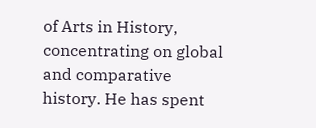of Arts in History, concentrating on global and comparative history. He has spent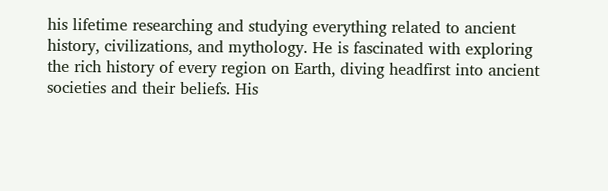his lifetime researching and studying everything related to ancient history, civilizations, and mythology. He is fascinated with exploring the rich history of every region on Earth, diving headfirst into ancient societies and their beliefs. His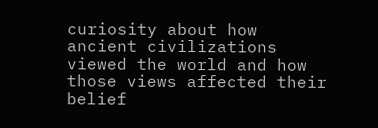curiosity about how ancient civilizations viewed the world and how those views affected their belief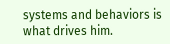systems and behaviors is what drives him.